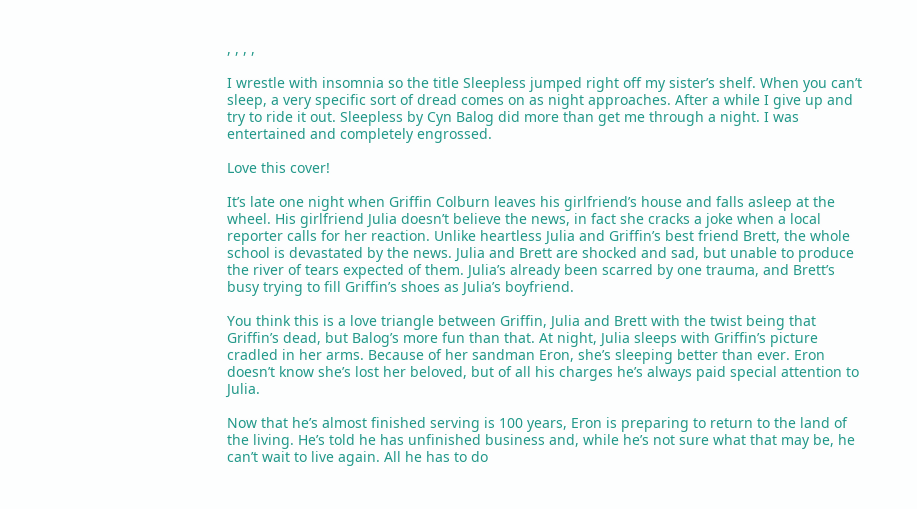, , , ,

I wrestle with insomnia so the title Sleepless jumped right off my sister’s shelf. When you can’t sleep, a very specific sort of dread comes on as night approaches. After a while I give up and try to ride it out. Sleepless by Cyn Balog did more than get me through a night. I was entertained and completely engrossed.

Love this cover!

It’s late one night when Griffin Colburn leaves his girlfriend’s house and falls asleep at the wheel. His girlfriend Julia doesn’t believe the news, in fact she cracks a joke when a local reporter calls for her reaction. Unlike heartless Julia and Griffin’s best friend Brett, the whole school is devastated by the news. Julia and Brett are shocked and sad, but unable to produce the river of tears expected of them. Julia’s already been scarred by one trauma, and Brett’s busy trying to fill Griffin’s shoes as Julia’s boyfriend.

You think this is a love triangle between Griffin, Julia and Brett with the twist being that Griffin’s dead, but Balog’s more fun than that. At night, Julia sleeps with Griffin’s picture cradled in her arms. Because of her sandman Eron, she’s sleeping better than ever. Eron doesn’t know she’s lost her beloved, but of all his charges he’s always paid special attention to Julia.

Now that he’s almost finished serving is 100 years, Eron is preparing to return to the land of the living. He’s told he has unfinished business and, while he’s not sure what that may be, he can’t wait to live again. All he has to do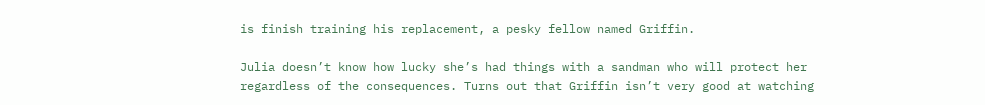is finish training his replacement, a pesky fellow named Griffin.

Julia doesn’t know how lucky she’s had things with a sandman who will protect her regardless of the consequences. Turns out that Griffin isn’t very good at watching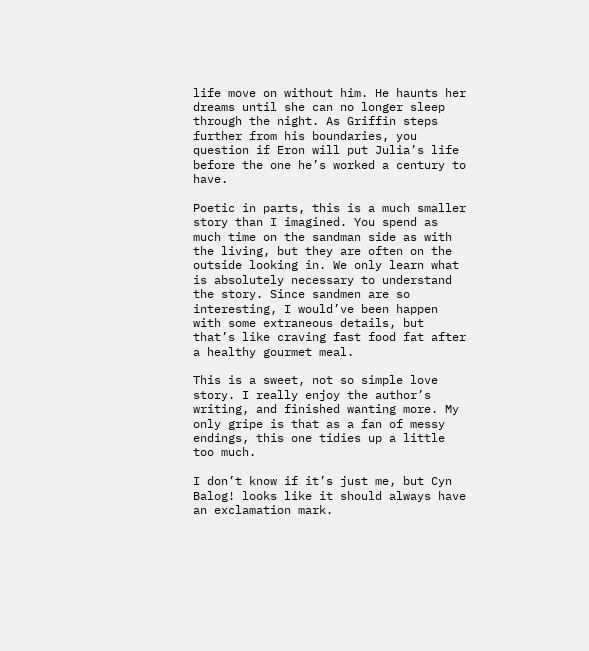life move on without him. He haunts her dreams until she can no longer sleep through the night. As Griffin steps further from his boundaries, you question if Eron will put Julia’s life before the one he’s worked a century to have.

Poetic in parts, this is a much smaller story than I imagined. You spend as much time on the sandman side as with the living, but they are often on the outside looking in. We only learn what is absolutely necessary to understand the story. Since sandmen are so interesting, I would’ve been happen with some extraneous details, but that’s like craving fast food fat after a healthy gourmet meal.

This is a sweet, not so simple love story. I really enjoy the author’s writing, and finished wanting more. My only gripe is that as a fan of messy endings, this one tidies up a little too much.

I don’t know if it’s just me, but Cyn Balog! looks like it should always have an exclamation mark.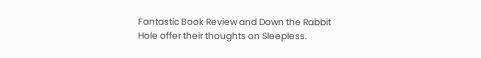Fantastic Book Review and Down the Rabbit Hole offer their thoughts on Sleepless.